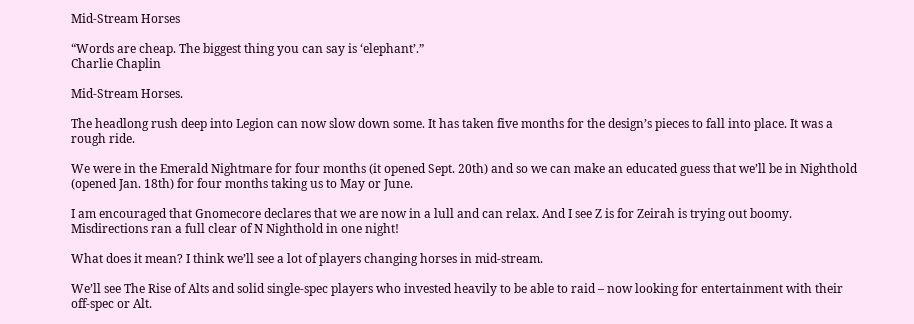Mid-Stream Horses

“Words are cheap. The biggest thing you can say is ‘elephant’.”
Charlie Chaplin

Mid-Stream Horses.

The headlong rush deep into Legion can now slow down some. It has taken five months for the design’s pieces to fall into place. It was a rough ride.

We were in the Emerald Nightmare for four months (it opened Sept. 20th) and so we can make an educated guess that we’ll be in Nighthold (opened Jan. 18th) for four months taking us to May or June.

I am encouraged that Gnomecore declares that we are now in a lull and can relax. And I see Z is for Zeirah is trying out boomy. Misdirections ran a full clear of N Nighthold in one night!

What does it mean? I think we’ll see a lot of players changing horses in mid-stream.

We’ll see The Rise of Alts and solid single-spec players who invested heavily to be able to raid – now looking for entertainment with their off-spec or Alt.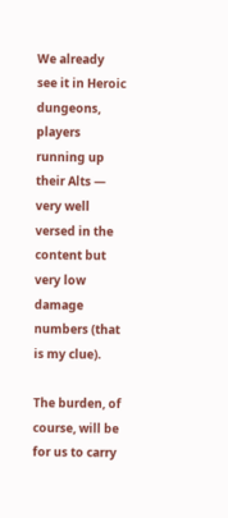We already see it in Heroic dungeons, players running up their Alts — very well versed in the content but very low damage numbers (that is my clue).

The burden, of course, will be for us to carry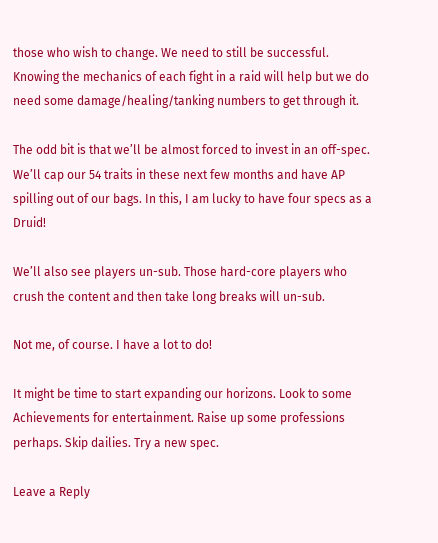those who wish to change. We need to still be successful. Knowing the mechanics of each fight in a raid will help but we do need some damage/healing/tanking numbers to get through it.

The odd bit is that we’ll be almost forced to invest in an off-spec. We’ll cap our 54 traits in these next few months and have AP spilling out of our bags. In this, I am lucky to have four specs as a Druid!

We’ll also see players un-sub. Those hard-core players who crush the content and then take long breaks will un-sub.

Not me, of course. I have a lot to do!

It might be time to start expanding our horizons. Look to some Achievements for entertainment. Raise up some professions perhaps. Skip dailies. Try a new spec.

Leave a Reply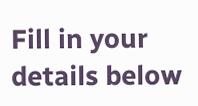Fill in your details below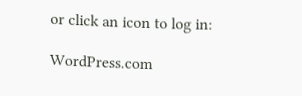or click an icon to log in:

WordPress.com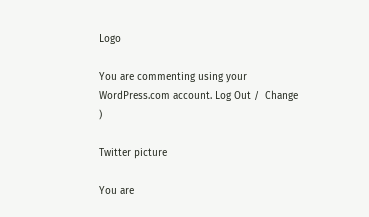Logo

You are commenting using your WordPress.com account. Log Out /  Change )

Twitter picture

You are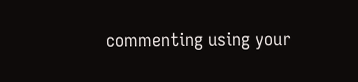commenting using your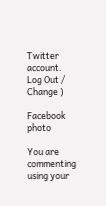Twitter account. Log Out /  Change )

Facebook photo

You are commenting using your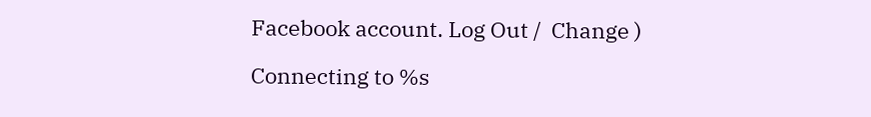Facebook account. Log Out /  Change )

Connecting to %s